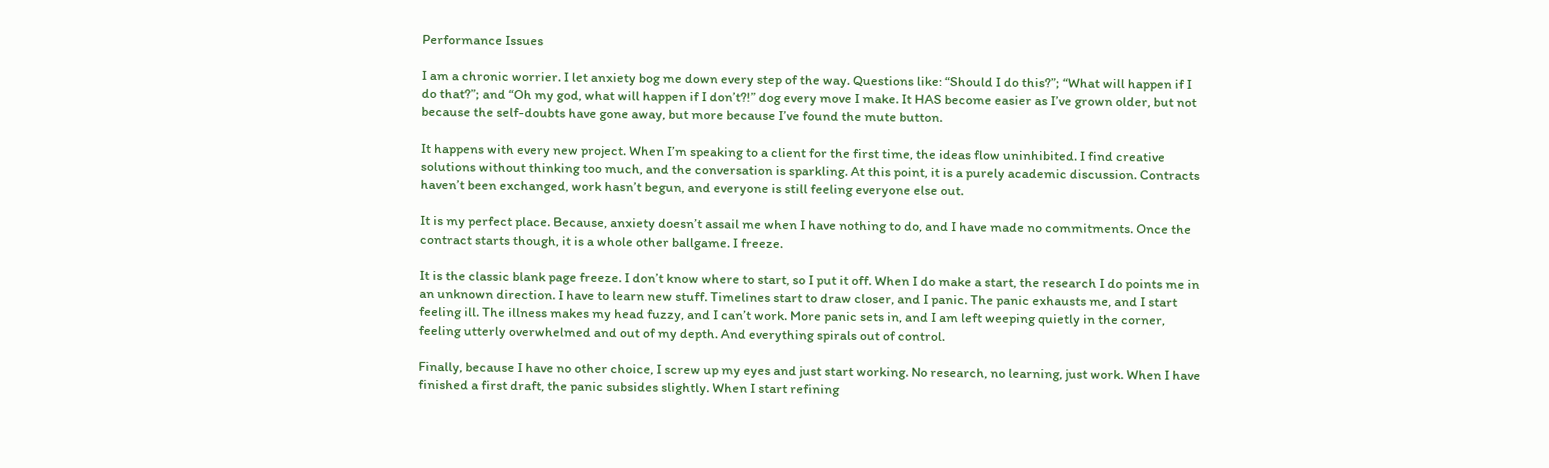Performance Issues

I am a chronic worrier. I let anxiety bog me down every step of the way. Questions like: “Should I do this?”; “What will happen if I do that?”; and “Oh my god, what will happen if I don’t?!” dog every move I make. It HAS become easier as I’ve grown older, but not because the self-doubts have gone away, but more because I’ve found the mute button.

It happens with every new project. When I’m speaking to a client for the first time, the ideas flow uninhibited. I find creative solutions without thinking too much, and the conversation is sparkling. At this point, it is a purely academic discussion. Contracts haven’t been exchanged, work hasn’t begun, and everyone is still feeling everyone else out.

It is my perfect place. Because, anxiety doesn’t assail me when I have nothing to do, and I have made no commitments. Once the contract starts though, it is a whole other ballgame. I freeze.

It is the classic blank page freeze. I don’t know where to start, so I put it off. When I do make a start, the research I do points me in an unknown direction. I have to learn new stuff. Timelines start to draw closer, and I panic. The panic exhausts me, and I start feeling ill. The illness makes my head fuzzy, and I can’t work. More panic sets in, and I am left weeping quietly in the corner, feeling utterly overwhelmed and out of my depth. And everything spirals out of control.

Finally, because I have no other choice, I screw up my eyes and just start working. No research, no learning, just work. When I have finished a first draft, the panic subsides slightly. When I start refining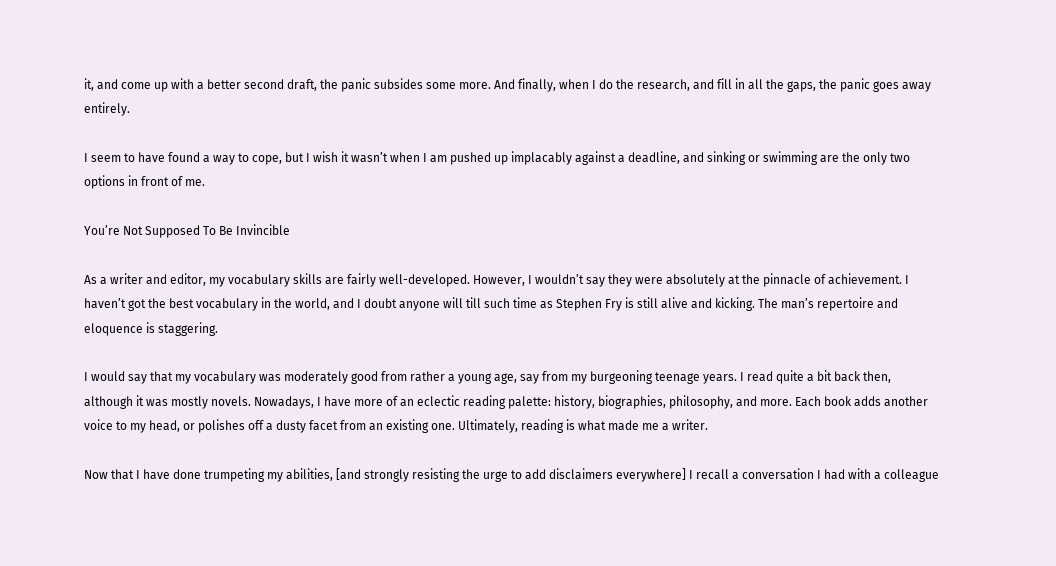it, and come up with a better second draft, the panic subsides some more. And finally, when I do the research, and fill in all the gaps, the panic goes away entirely.

I seem to have found a way to cope, but I wish it wasn’t when I am pushed up implacably against a deadline, and sinking or swimming are the only two options in front of me.

You’re Not Supposed To Be Invincible

As a writer and editor, my vocabulary skills are fairly well-developed. However, I wouldn’t say they were absolutely at the pinnacle of achievement. I haven’t got the best vocabulary in the world, and I doubt anyone will till such time as Stephen Fry is still alive and kicking. The man’s repertoire and eloquence is staggering.

I would say that my vocabulary was moderately good from rather a young age, say from my burgeoning teenage years. I read quite a bit back then, although it was mostly novels. Nowadays, I have more of an eclectic reading palette: history, biographies, philosophy, and more. Each book adds another voice to my head, or polishes off a dusty facet from an existing one. Ultimately, reading is what made me a writer.

Now that I have done trumpeting my abilities, [and strongly resisting the urge to add disclaimers everywhere] I recall a conversation I had with a colleague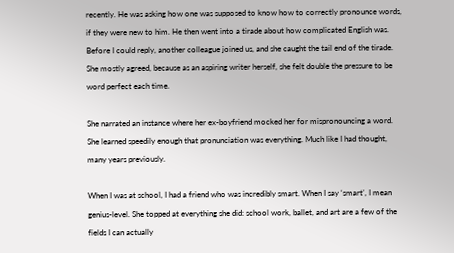recently. He was asking how one was supposed to know how to correctly pronounce words, if they were new to him. He then went into a tirade about how complicated English was. Before I could reply, another colleague joined us, and she caught the tail end of the tirade. She mostly agreed, because as an aspiring writer herself, she felt double the pressure to be word perfect each time.

She narrated an instance where her ex-boyfriend mocked her for mispronouncing a word. She learned speedily enough that pronunciation was everything. Much like I had thought, many years previously.

When I was at school, I had a friend who was incredibly smart. When I say ‘smart’, I mean genius-level. She topped at everything she did: school work, ballet, and art are a few of the fields I can actually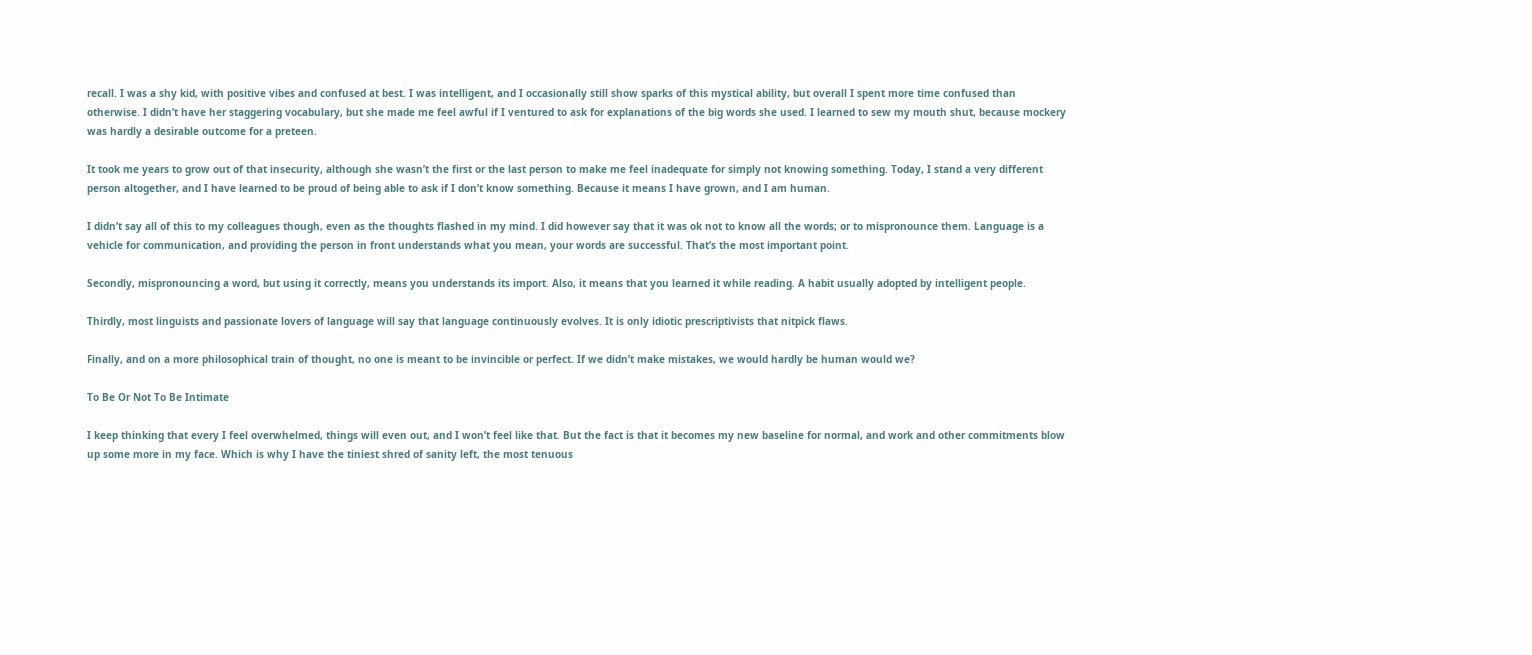recall. I was a shy kid, with positive vibes and confused at best. I was intelligent, and I occasionally still show sparks of this mystical ability, but overall I spent more time confused than otherwise. I didn’t have her staggering vocabulary, but she made me feel awful if I ventured to ask for explanations of the big words she used. I learned to sew my mouth shut, because mockery was hardly a desirable outcome for a preteen.

It took me years to grow out of that insecurity, although she wasn’t the first or the last person to make me feel inadequate for simply not knowing something. Today, I stand a very different person altogether, and I have learned to be proud of being able to ask if I don’t know something. Because it means I have grown, and I am human.

I didn’t say all of this to my colleagues though, even as the thoughts flashed in my mind. I did however say that it was ok not to know all the words; or to mispronounce them. Language is a vehicle for communication, and providing the person in front understands what you mean, your words are successful. That’s the most important point.

Secondly, mispronouncing a word, but using it correctly, means you understands its import. Also, it means that you learned it while reading. A habit usually adopted by intelligent people.

Thirdly, most linguists and passionate lovers of language will say that language continuously evolves. It is only idiotic prescriptivists that nitpick flaws.

Finally, and on a more philosophical train of thought, no one is meant to be invincible or perfect. If we didn’t make mistakes, we would hardly be human would we?

To Be Or Not To Be Intimate

I keep thinking that every I feel overwhelmed, things will even out, and I won’t feel like that. But the fact is that it becomes my new baseline for normal, and work and other commitments blow up some more in my face. Which is why I have the tiniest shred of sanity left, the most tenuous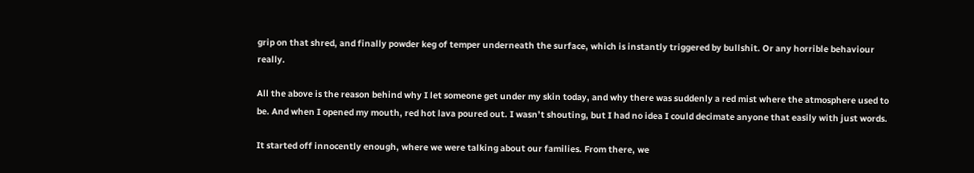grip on that shred, and finally powder keg of temper underneath the surface, which is instantly triggered by bullshit. Or any horrible behaviour really.

All the above is the reason behind why I let someone get under my skin today, and why there was suddenly a red mist where the atmosphere used to be. And when I opened my mouth, red hot lava poured out. I wasn’t shouting, but I had no idea I could decimate anyone that easily with just words.

It started off innocently enough, where we were talking about our families. From there, we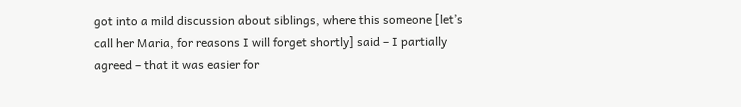got into a mild discussion about siblings, where this someone [let’s call her Maria, for reasons I will forget shortly] said – I partially agreed – that it was easier for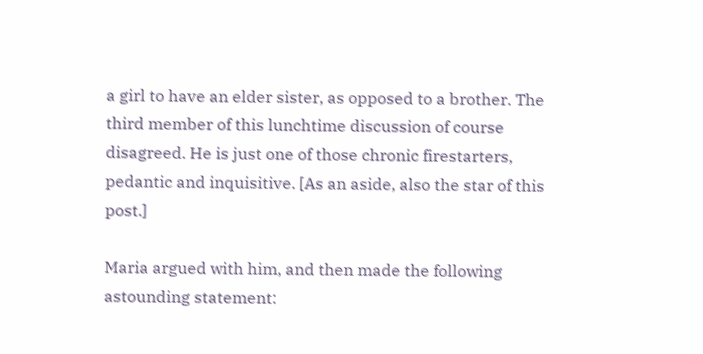a girl to have an elder sister, as opposed to a brother. The third member of this lunchtime discussion of course disagreed. He is just one of those chronic firestarters, pedantic and inquisitive. [As an aside, also the star of this post.]

Maria argued with him, and then made the following astounding statement: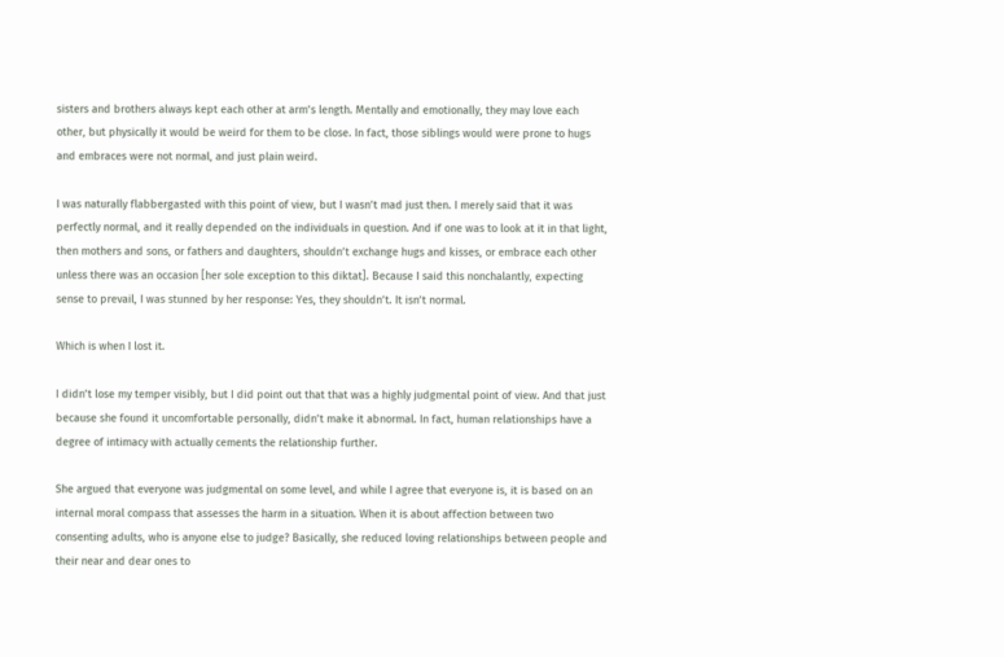sisters and brothers always kept each other at arm’s length. Mentally and emotionally, they may love each other, but physically it would be weird for them to be close. In fact, those siblings would were prone to hugs and embraces were not normal, and just plain weird.

I was naturally flabbergasted with this point of view, but I wasn’t mad just then. I merely said that it was perfectly normal, and it really depended on the individuals in question. And if one was to look at it in that light, then mothers and sons, or fathers and daughters, shouldn’t exchange hugs and kisses, or embrace each other unless there was an occasion [her sole exception to this diktat]. Because I said this nonchalantly, expecting sense to prevail, I was stunned by her response: Yes, they shouldn’t. It isn’t normal.

Which is when I lost it.

I didn’t lose my temper visibly, but I did point out that that was a highly judgmental point of view. And that just because she found it uncomfortable personally, didn’t make it abnormal. In fact, human relationships have a degree of intimacy with actually cements the relationship further.

She argued that everyone was judgmental on some level, and while I agree that everyone is, it is based on an internal moral compass that assesses the harm in a situation. When it is about affection between two consenting adults, who is anyone else to judge? Basically, she reduced loving relationships between people and their near and dear ones to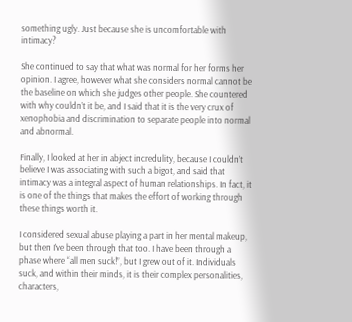something ugly. Just because she is uncomfortable with intimacy?

She continued to say that what was normal for her forms her opinion. I agree, however what she considers normal cannot be the baseline on which she judges other people. She countered with why couldn’t it be, and I said that it is the very crux of xenophobia and discrimination to separate people into normal and abnormal.

Finally, I looked at her in abject incredulity, because I couldn’t believe I was associating with such a bigot, and said that intimacy was a integral aspect of human relationships. In fact, it is one of the things that makes the effort of working through these things worth it.

I considered sexual abuse playing a part in her mental makeup, but then I’ve been through that too. I have been through a phase where “all men suck!”, but I grew out of it. Individuals suck, and within their minds, it is their complex personalities, characters,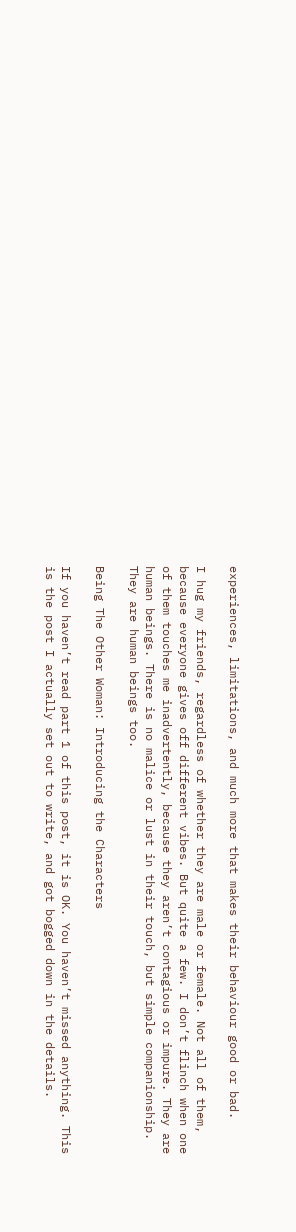experiences, limitations, and much more that makes their behaviour good or bad.

I hug my friends, regardless of whether they are male or female. Not all of them, because everyone gives off different vibes. But quite a few. I don’t flinch when one of them touches me inadvertently, because they aren’t contagious or impure. They are human beings. There is no malice or lust in their touch, but simple companionship. They are human beings too.

Being The Other Woman: Introducing the Characters

If you haven’t read part 1 of this post, it is OK. You haven’t missed anything. This is the post I actually set out to write, and got bogged down in the details.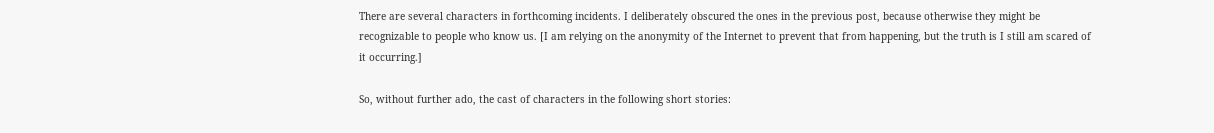There are several characters in forthcoming incidents. I deliberately obscured the ones in the previous post, because otherwise they might be recognizable to people who know us. [I am relying on the anonymity of the Internet to prevent that from happening, but the truth is I still am scared of it occurring.]

So, without further ado, the cast of characters in the following short stories: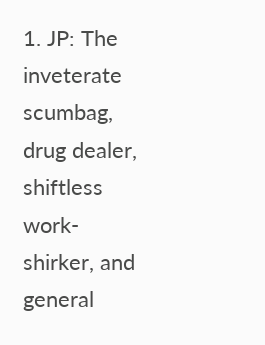1. JP: The inveterate scumbag, drug dealer, shiftless work-shirker, and general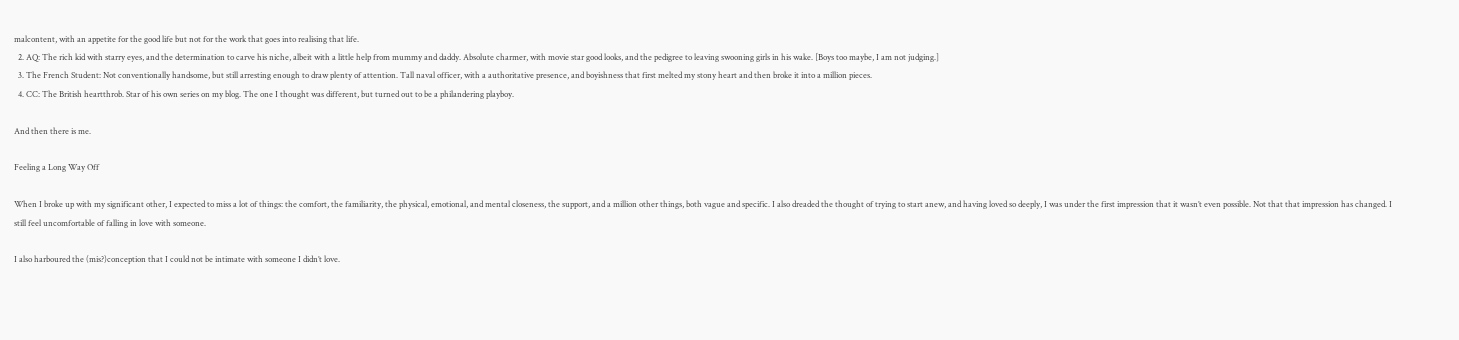malcontent, with an appetite for the good life but not for the work that goes into realising that life.
  2. AQ: The rich kid with starry eyes, and the determination to carve his niche, albeit with a little help from mummy and daddy. Absolute charmer, with movie star good looks, and the pedigree to leaving swooning girls in his wake. [Boys too maybe, I am not judging.]
  3. The French Student: Not conventionally handsome, but still arresting enough to draw plenty of attention. Tall naval officer, with a authoritative presence, and boyishness that first melted my stony heart and then broke it into a million pieces.
  4. CC: The British heartthrob. Star of his own series on my blog. The one I thought was different, but turned out to be a philandering playboy.

And then there is me.

Feeling a Long Way Off

When I broke up with my significant other, I expected to miss a lot of things: the comfort, the familiarity, the physical, emotional, and mental closeness, the support, and a million other things, both vague and specific. I also dreaded the thought of trying to start anew, and having loved so deeply, I was under the first impression that it wasn’t even possible. Not that that impression has changed. I still feel uncomfortable of falling in love with someone.

I also harboured the (mis?)conception that I could not be intimate with someone I didn’t love.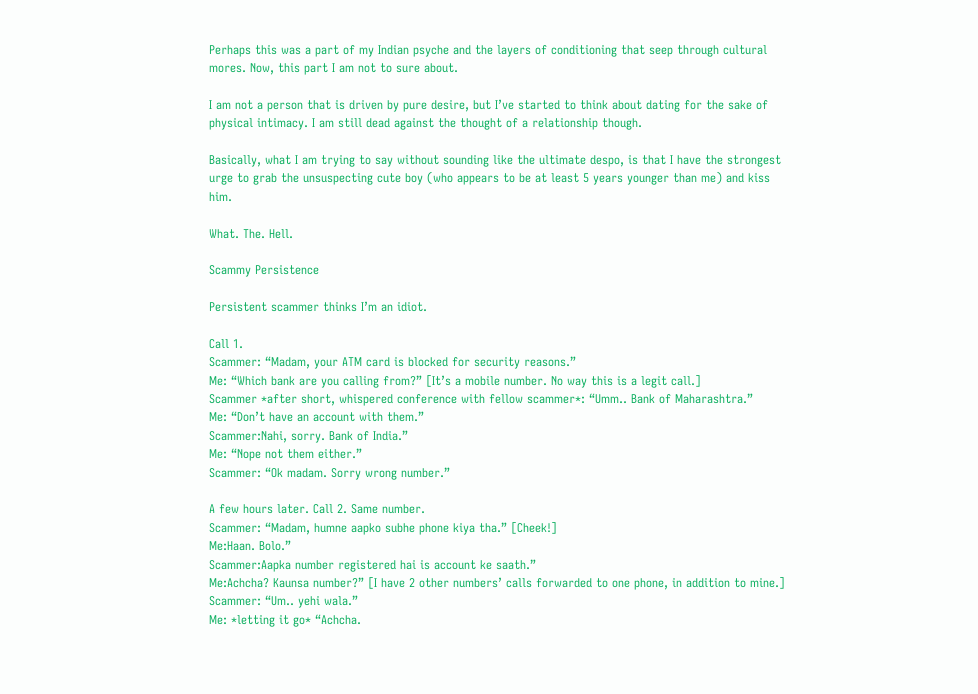Perhaps this was a part of my Indian psyche and the layers of conditioning that seep through cultural mores. Now, this part I am not to sure about.

I am not a person that is driven by pure desire, but I’ve started to think about dating for the sake of physical intimacy. I am still dead against the thought of a relationship though.

Basically, what I am trying to say without sounding like the ultimate despo, is that I have the strongest urge to grab the unsuspecting cute boy (who appears to be at least 5 years younger than me) and kiss him.

What. The. Hell.

Scammy Persistence

Persistent scammer thinks I’m an idiot.

Call 1.
Scammer: “Madam, your ATM card is blocked for security reasons.”
Me: “Which bank are you calling from?” [It’s a mobile number. No way this is a legit call.]
Scammer *after short, whispered conference with fellow scammer*: “Umm.. Bank of Maharashtra.”
Me: “Don’t have an account with them.”
Scammer:Nahi, sorry. Bank of India.”
Me: “Nope not them either.”
Scammer: “Ok madam. Sorry wrong number.”

A few hours later. Call 2. Same number.
Scammer: “Madam, humne aapko subhe phone kiya tha.” [Cheek!]
Me:Haan. Bolo.”
Scammer:Aapka number registered hai is account ke saath.”
Me:Achcha? Kaunsa number?” [I have 2 other numbers’ calls forwarded to one phone, in addition to mine.]
Scammer: “Um.. yehi wala.”
Me: *letting it go* “Achcha.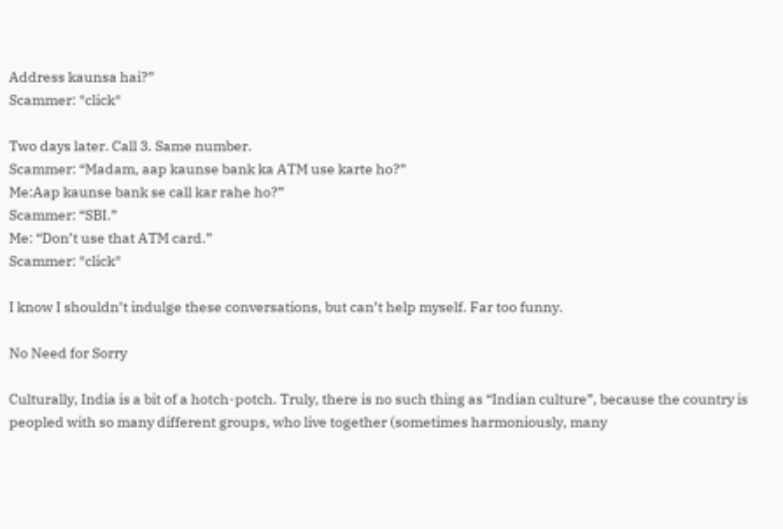Address kaunsa hai?”
Scammer: *click*

Two days later. Call 3. Same number.
Scammer: “Madam, aap kaunse bank ka ATM use karte ho?”
Me:Aap kaunse bank se call kar rahe ho?”
Scammer: “SBI.”
Me: “Don’t use that ATM card.”
Scammer: *click*

I know I shouldn’t indulge these conversations, but can’t help myself. Far too funny.

No Need for Sorry

Culturally, India is a bit of a hotch-potch. Truly, there is no such thing as “Indian culture”, because the country is peopled with so many different groups, who live together (sometimes harmoniously, many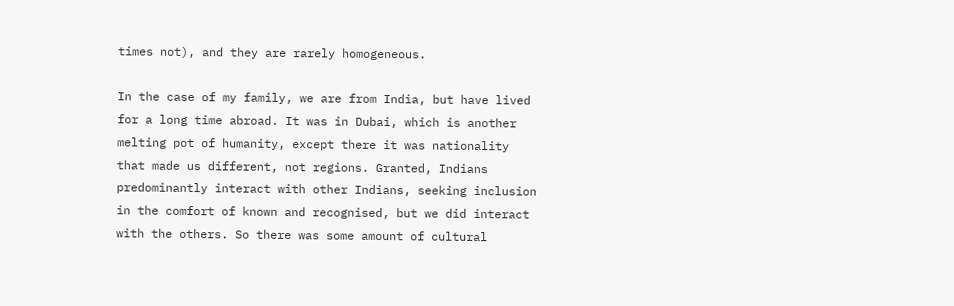times not), and they are rarely homogeneous.

In the case of my family, we are from India, but have lived for a long time abroad. It was in Dubai, which is another melting pot of humanity, except there it was nationality that made us different, not regions. Granted, Indians predominantly interact with other Indians, seeking inclusion in the comfort of known and recognised, but we did interact with the others. So there was some amount of cultural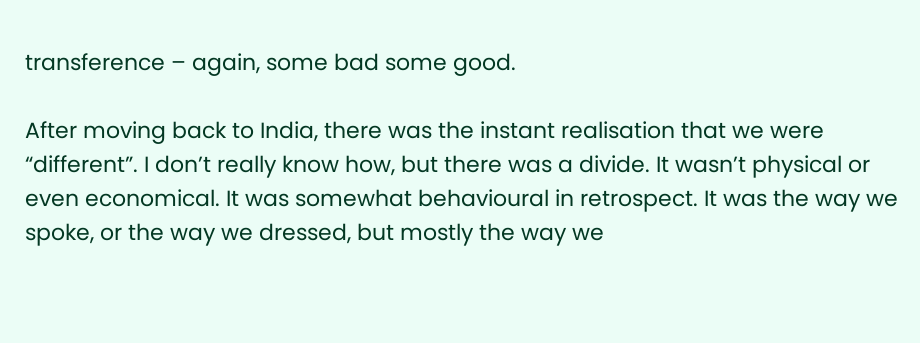transference – again, some bad some good.

After moving back to India, there was the instant realisation that we were “different”. I don’t really know how, but there was a divide. It wasn’t physical or even economical. It was somewhat behavioural in retrospect. It was the way we spoke, or the way we dressed, but mostly the way we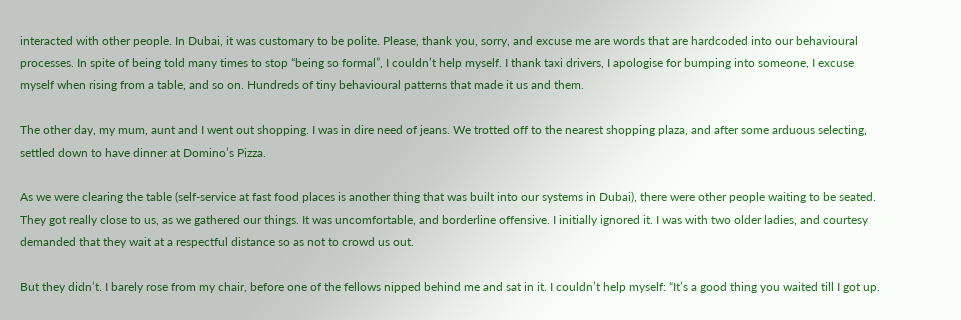interacted with other people. In Dubai, it was customary to be polite. Please, thank you, sorry, and excuse me are words that are hardcoded into our behavioural processes. In spite of being told many times to stop “being so formal”, I couldn’t help myself. I thank taxi drivers, I apologise for bumping into someone, I excuse myself when rising from a table, and so on. Hundreds of tiny behavioural patterns that made it us and them.

The other day, my mum, aunt and I went out shopping. I was in dire need of jeans. We trotted off to the nearest shopping plaza, and after some arduous selecting, settled down to have dinner at Domino’s Pizza.

As we were clearing the table (self-service at fast food places is another thing that was built into our systems in Dubai), there were other people waiting to be seated. They got really close to us, as we gathered our things. It was uncomfortable, and borderline offensive. I initially ignored it. I was with two older ladies, and courtesy demanded that they wait at a respectful distance so as not to crowd us out.

But they didn’t. I barely rose from my chair, before one of the fellows nipped behind me and sat in it. I couldn’t help myself: “It’s a good thing you waited till I got up.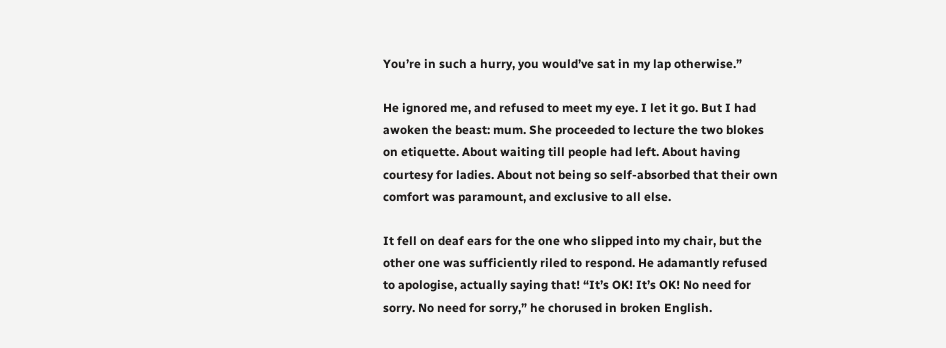You’re in such a hurry, you would’ve sat in my lap otherwise.”

He ignored me, and refused to meet my eye. I let it go. But I had awoken the beast: mum. She proceeded to lecture the two blokes on etiquette. About waiting till people had left. About having courtesy for ladies. About not being so self-absorbed that their own comfort was paramount, and exclusive to all else.

It fell on deaf ears for the one who slipped into my chair, but the other one was sufficiently riled to respond. He adamantly refused to apologise, actually saying that! “It’s OK! It’s OK! No need for sorry. No need for sorry,” he chorused in broken English.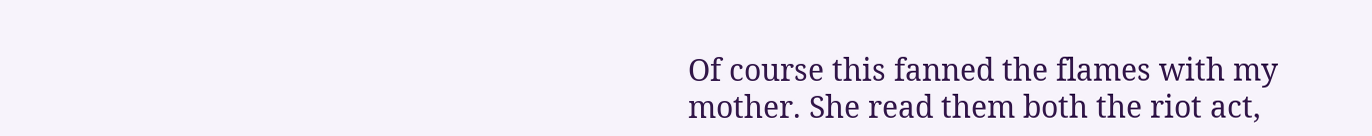Of course this fanned the flames with my mother. She read them both the riot act,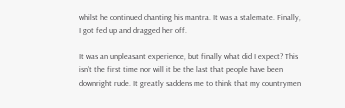whilst he continued chanting his mantra. It was a stalemate. Finally, I got fed up and dragged her off.

It was an unpleasant experience, but finally what did I expect? This isn’t the first time nor will it be the last that people have been downright rude. It greatly saddens me to think that my countrymen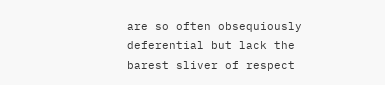are so often obsequiously deferential but lack the barest sliver of respect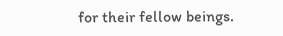for their fellow beings.